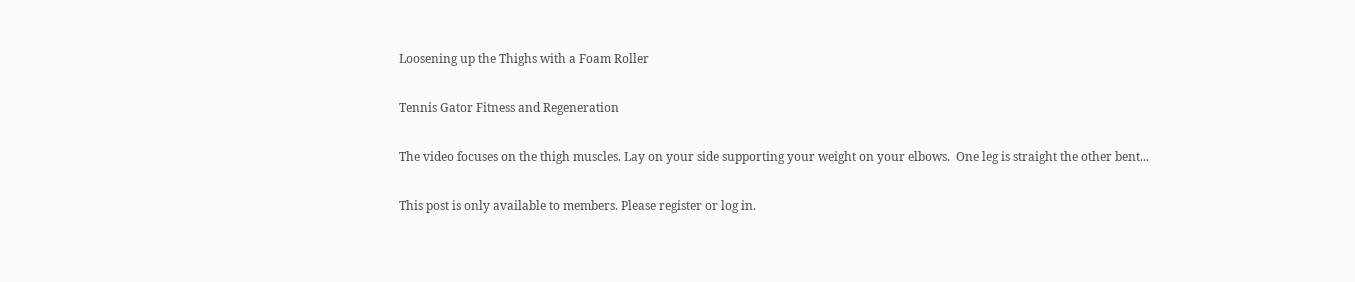Loosening up the Thighs with a Foam Roller

Tennis Gator Fitness and Regeneration

The video focuses on the thigh muscles. Lay on your side supporting your weight on your elbows.  One leg is straight the other bent...

This post is only available to members. Please register or log in.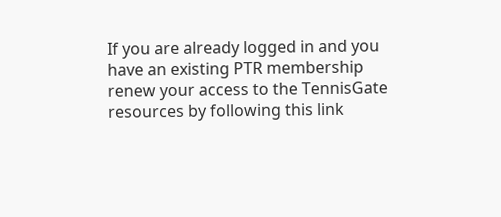If you are already logged in and you have an existing PTR membership renew your access to the TennisGate resources by following this link